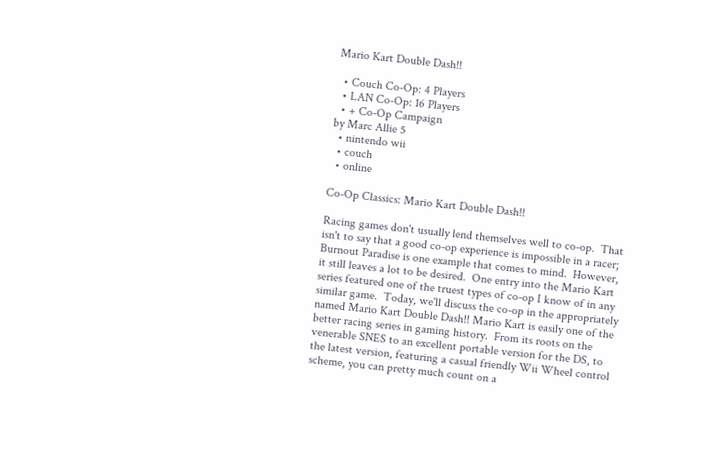Mario Kart Double Dash!!

  • Couch Co-Op: 4 Players
  • LAN Co-Op: 16 Players
  • + Co-Op Campaign
by Marc Allie 5
  • nintendo wii
  • couch
  • online

Co-Op Classics: Mario Kart Double Dash!!

Racing games don't usually lend themselves well to co-op.  That isn't to say that a good co-op experience is impossible in a racer; Burnout Paradise is one example that comes to mind.  However, it still leaves a lot to be desired.  One entry into the Mario Kart series featured one of the truest types of co-op I know of in any similar game.  Today, we'll discuss the co-op in the appropriately named Mario Kart Double Dash!! Mario Kart is easily one of the better racing series in gaming history.  From its roots on the venerable SNES to an excellent portable version for the DS, to the latest version, featuring a casual friendly Wii Wheel control scheme, you can pretty much count on a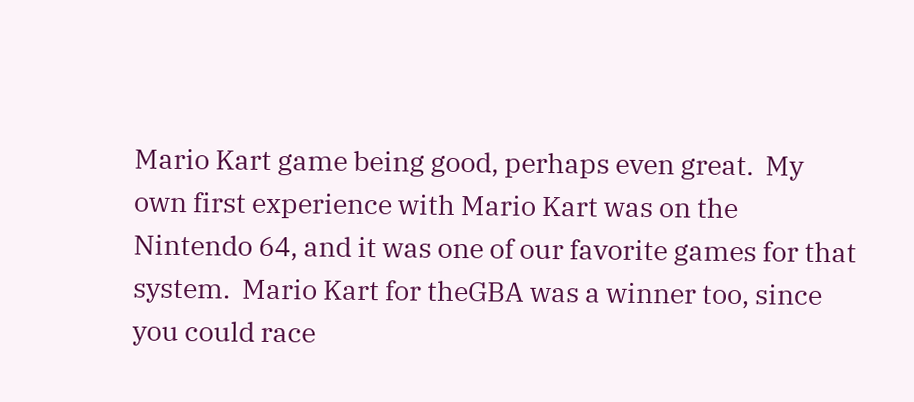Mario Kart game being good, perhaps even great.  My own first experience with Mario Kart was on the Nintendo 64, and it was one of our favorite games for that system.  Mario Kart for theGBA was a winner too, since you could race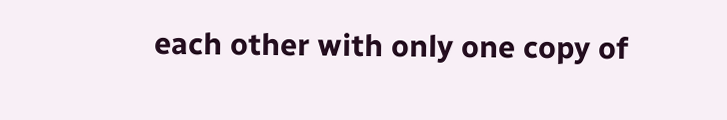each other with only one copy of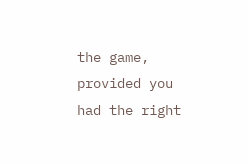the game, provided you had the right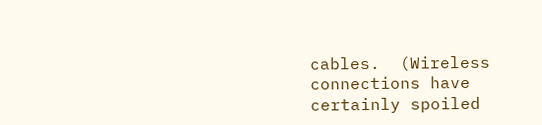cables.  (Wireless connections have certainly spoiled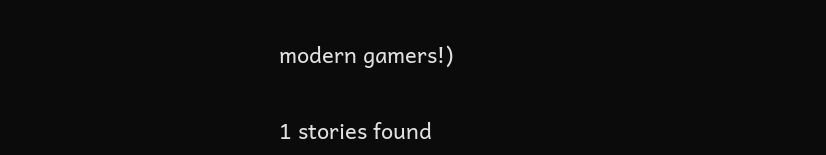modern gamers!)

1 stories found